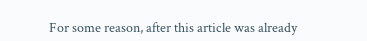For some reason, after this article was already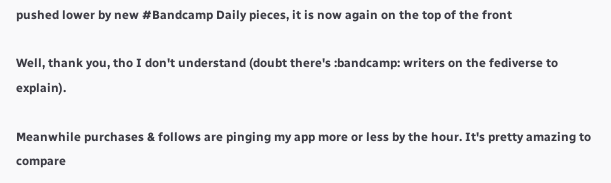pushed lower by new #Bandcamp Daily pieces, it is now again on the top of the front

Well, thank you, tho I don't understand (doubt there's :bandcamp: writers on the fediverse to explain).

Meanwhile purchases & follows are pinging my app more or less by the hour. It's pretty amazing to compare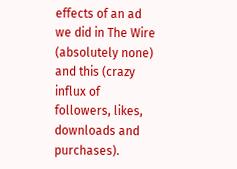effects of an ad we did in The Wire (absolutely none) and this (crazy influx of followers, likes, downloads and purchases).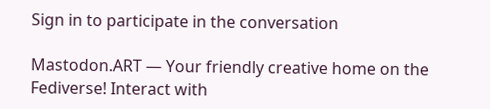Sign in to participate in the conversation

Mastodon.ART — Your friendly creative home on the Fediverse! Interact with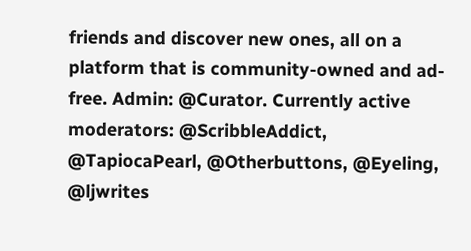friends and discover new ones, all on a platform that is community-owned and ad-free. Admin: @Curator. Currently active moderators: @ScribbleAddict, @TapiocaPearl, @Otherbuttons, @Eyeling, @ljwrites